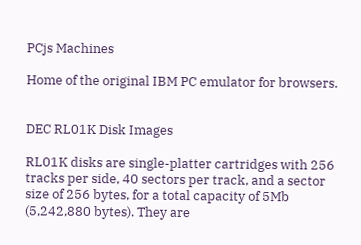PCjs Machines

Home of the original IBM PC emulator for browsers.


DEC RL01K Disk Images

RL01K disks are single-platter cartridges with 256 tracks per side, 40 sectors per track, and a sector size of 256 bytes, for a total capacity of 5Mb (5,242,880 bytes). They are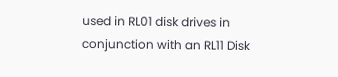used in RL01 disk drives in conjunction with an RL11 Disk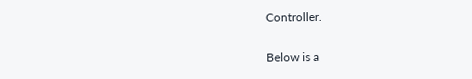Controller.

Below is a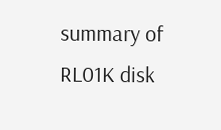summary of RL01K disk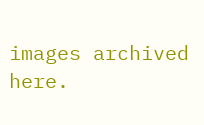images archived here.